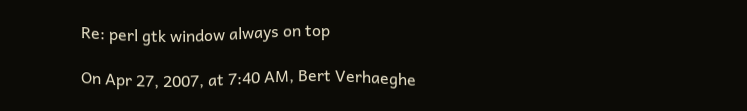Re: perl gtk window always on top

On Apr 27, 2007, at 7:40 AM, Bert Verhaeghe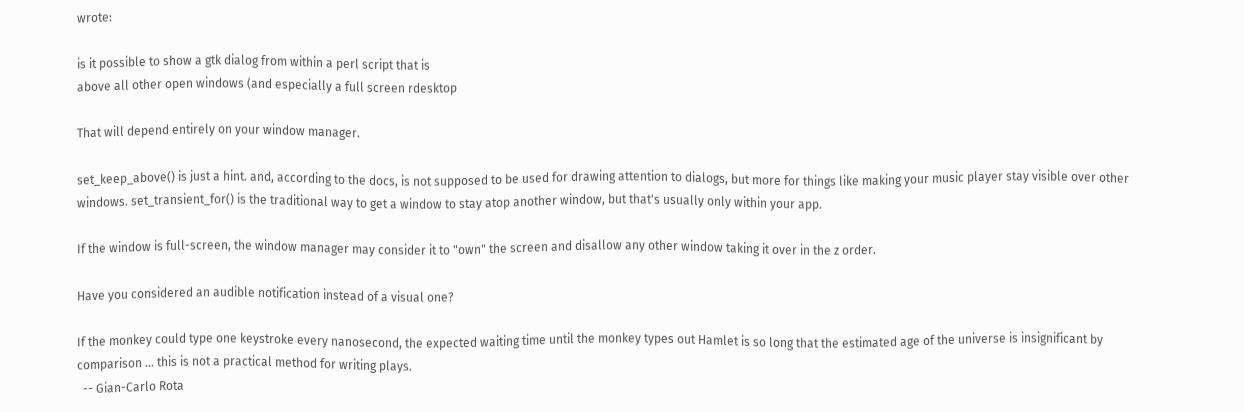wrote:

is it possible to show a gtk dialog from within a perl script that is
above all other open windows (and especially a full screen rdesktop

That will depend entirely on your window manager.

set_keep_above() is just a hint. and, according to the docs, is not supposed to be used for drawing attention to dialogs, but more for things like making your music player stay visible over other windows. set_transient_for() is the traditional way to get a window to stay atop another window, but that's usually only within your app.

If the window is full-screen, the window manager may consider it to "own" the screen and disallow any other window taking it over in the z order.

Have you considered an audible notification instead of a visual one?

If the monkey could type one keystroke every nanosecond, the expected waiting time until the monkey types out Hamlet is so long that the estimated age of the universe is insignificant by comparison ... this is not a practical method for writing plays.
  -- Gian-Carlo Rota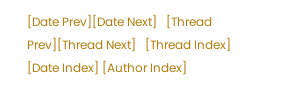[Date Prev][Date Next]   [Thread Prev][Thread Next]   [Thread Index] [Date Index] [Author Index]